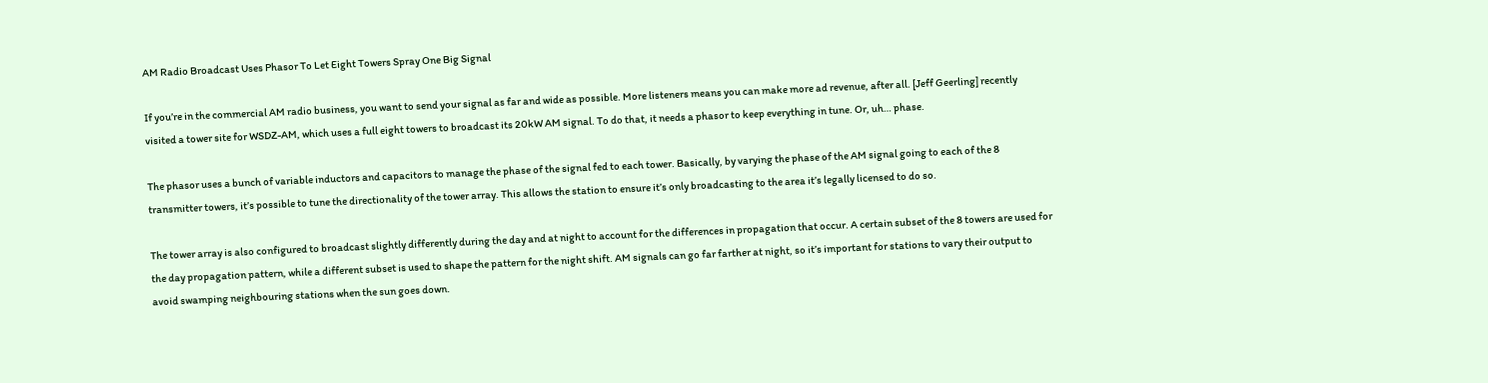AM Radio Broadcast Uses Phasor To Let Eight Towers Spray One Big Signal

If you’re in the commercial AM radio business, you want to send your signal as far and wide as possible. More listeners means you can make more ad revenue, after all. [Jeff Geerling] recently visited a tower site for WSDZ-AM, which uses a full eight towers to broadcast its 20kW AM signal. To do that, it needs a phasor to keep everything in tune. Or, uh… phase.

The phasor uses a bunch of variable inductors and capacitors to manage the phase of the signal fed to each tower. Basically, by varying the phase of the AM signal going to each of the 8 transmitter towers, it’s possible to tune the directionality of the tower array. This allows the station to ensure it’s only broadcasting to the area it’s legally licensed to do so.

The tower array is also configured to broadcast slightly differently during the day and at night to account for the differences in propagation that occur. A certain subset of the 8 towers are used for the day propagation pattern, while a different subset is used to shape the pattern for the night shift. AM signals can go far farther at night, so it’s important for stations to vary their output to avoid swamping neighbouring stations when the sun goes down.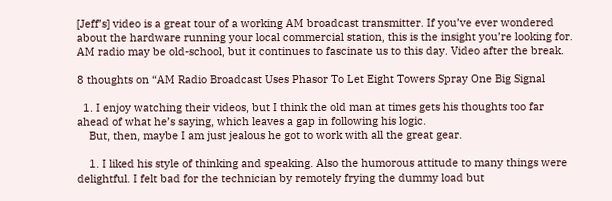[Jeff’s] video is a great tour of a working AM broadcast transmitter. If you’ve ever wondered about the hardware running your local commercial station, this is the insight you’re looking for. AM radio may be old-school, but it continues to fascinate us to this day. Video after the break.

8 thoughts on “AM Radio Broadcast Uses Phasor To Let Eight Towers Spray One Big Signal

  1. I enjoy watching their videos, but I think the old man at times gets his thoughts too far ahead of what he’s saying, which leaves a gap in following his logic.
    But, then, maybe I am just jealous he got to work with all the great gear.

    1. I liked his style of thinking and speaking. Also the humorous attitude to many things were delightful. I felt bad for the technician by remotely frying the dummy load but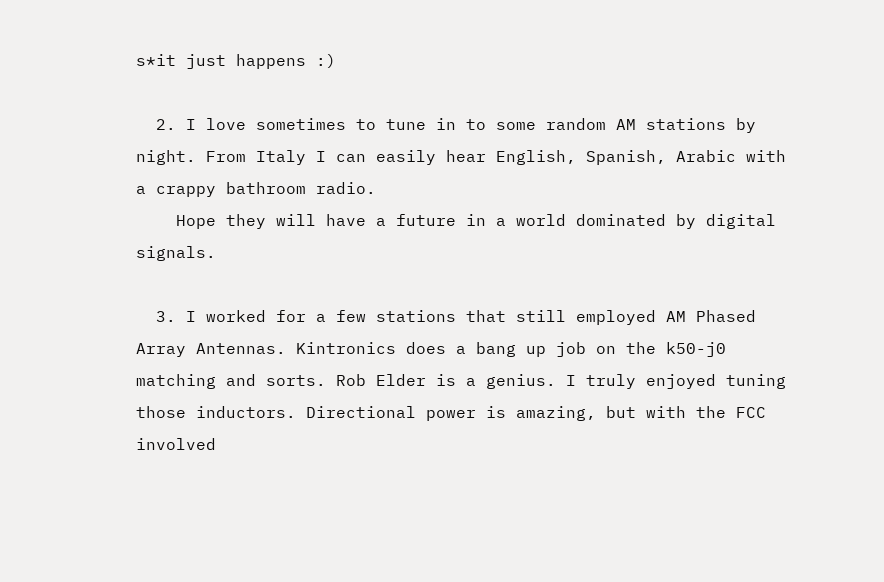s*it just happens :)

  2. I love sometimes to tune in to some random AM stations by night. From Italy I can easily hear English, Spanish, Arabic with a crappy bathroom radio.
    Hope they will have a future in a world dominated by digital signals.

  3. I worked for a few stations that still employed AM Phased Array Antennas. Kintronics does a bang up job on the k50-j0 matching and sorts. Rob Elder is a genius. I truly enjoyed tuning those inductors. Directional power is amazing, but with the FCC involved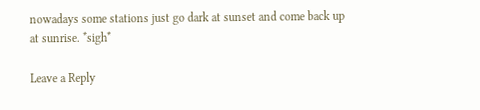nowadays some stations just go dark at sunset and come back up at sunrise. *sigh*

Leave a Reply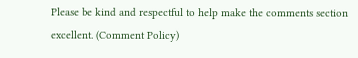Please be kind and respectful to help make the comments section excellent. (Comment Policy)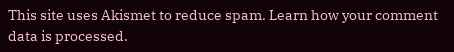This site uses Akismet to reduce spam. Learn how your comment data is processed.